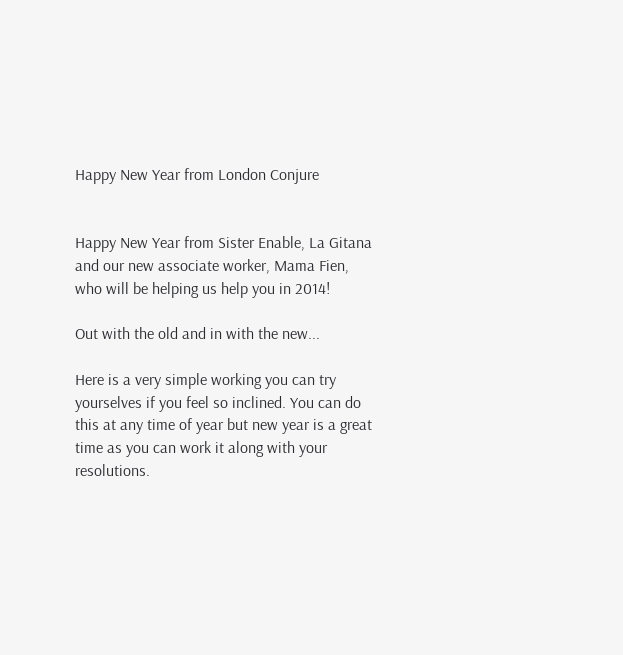Happy New Year from London Conjure


Happy New Year from Sister Enable, La Gitana and our new associate worker, Mama Fien, who will be helping us help you in 2014!

Out with the old and in with the new...

Here is a very simple working you can try yourselves if you feel so inclined. You can do this at any time of year but new year is a great time as you can work it along with your resolutions.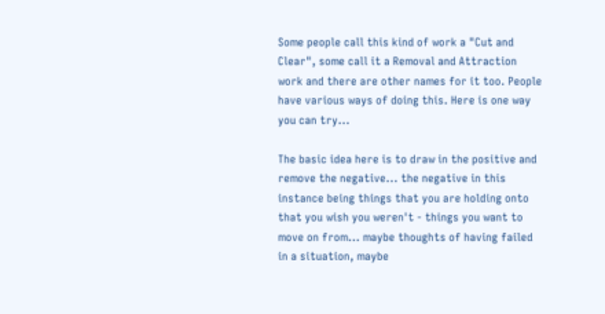Some people call this kind of work a "Cut and Clear", some call it a Removal and Attraction work and there are other names for it too. People have various ways of doing this. Here is one way you can try...

The basic idea here is to draw in the positive and remove the negative... the negative in this instance being things that you are holding onto that you wish you weren't - things you want to move on from... maybe thoughts of having failed in a situation, maybe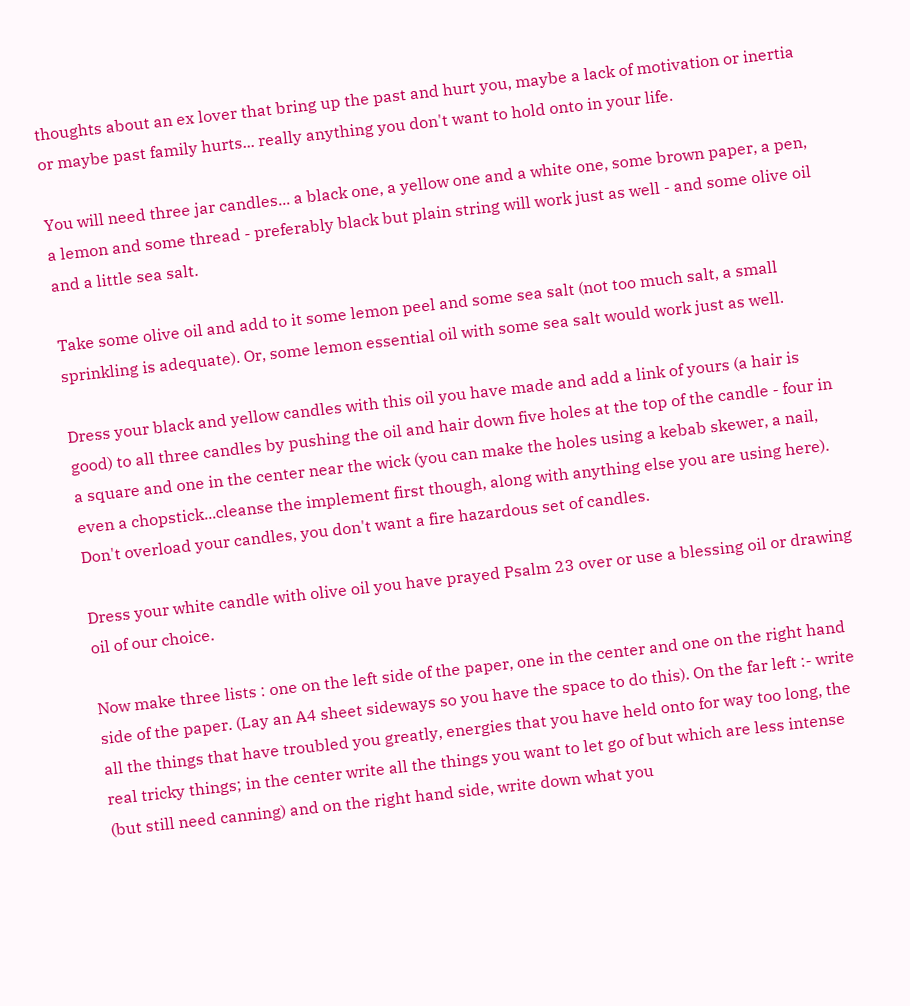thoughts about an ex lover that bring up the past and hurt you, maybe a lack of motivation or inertia or maybe past family hurts... really anything you don't want to hold onto in your life.

You will need three jar candles... a black one, a yellow one and a white one, some brown paper, a pen, a lemon and some thread - preferably black but plain string will work just as well - and some olive oil and a little sea salt.

Take some olive oil and add to it some lemon peel and some sea salt (not too much salt, a small sprinkling is adequate). Or, some lemon essential oil with some sea salt would work just as well.

Dress your black and yellow candles with this oil you have made and add a link of yours (a hair is good) to all three candles by pushing the oil and hair down five holes at the top of the candle - four in a square and one in the center near the wick (you can make the holes using a kebab skewer, a nail, even a chopstick...cleanse the implement first though, along with anything else you are using here). Don't overload your candles, you don't want a fire hazardous set of candles.

Dress your white candle with olive oil you have prayed Psalm 23 over or use a blessing oil or drawing oil of our choice.

Now make three lists : one on the left side of the paper, one in the center and one on the right hand side of the paper. (Lay an A4 sheet sideways so you have the space to do this). On the far left :- write all the things that have troubled you greatly, energies that you have held onto for way too long, the real tricky things; in the center write all the things you want to let go of but which are less intense (but still need canning) and on the right hand side, write down what you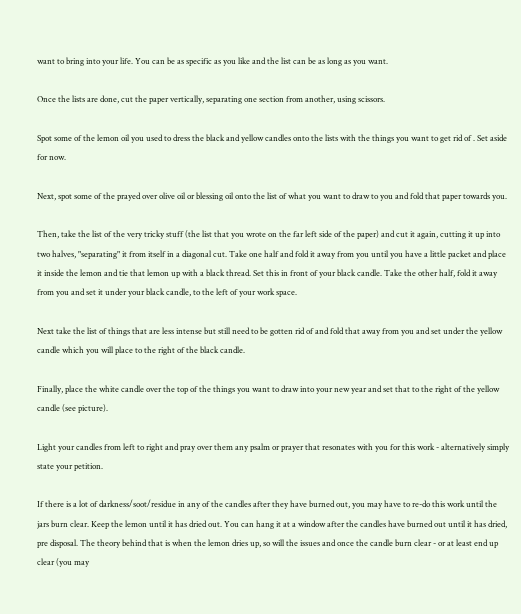want to bring into your life. You can be as specific as you like and the list can be as long as you want.

Once the lists are done, cut the paper vertically, separating one section from another, using scissors.

Spot some of the lemon oil you used to dress the black and yellow candles onto the lists with the things you want to get rid of . Set aside for now.

Next, spot some of the prayed over olive oil or blessing oil onto the list of what you want to draw to you and fold that paper towards you.

Then, take the list of the very tricky stuff (the list that you wrote on the far left side of the paper) and cut it again, cutting it up into two halves, "separating" it from itself in a diagonal cut. Take one half and fold it away from you until you have a little packet and place it inside the lemon and tie that lemon up with a black thread. Set this in front of your black candle. Take the other half, fold it away from you and set it under your black candle, to the left of your work space.

Next take the list of things that are less intense but still need to be gotten rid of and fold that away from you and set under the yellow candle which you will place to the right of the black candle.

Finally, place the white candle over the top of the things you want to draw into your new year and set that to the right of the yellow candle (see picture).

Light your candles from left to right and pray over them any psalm or prayer that resonates with you for this work - alternatively simply state your petition.

If there is a lot of darkness/soot/residue in any of the candles after they have burned out, you may have to re-do this work until the jars burn clear. Keep the lemon until it has dried out. You can hang it at a window after the candles have burned out until it has dried, pre disposal. The theory behind that is when the lemon dries up, so will the issues and once the candle burn clear - or at least end up clear (you may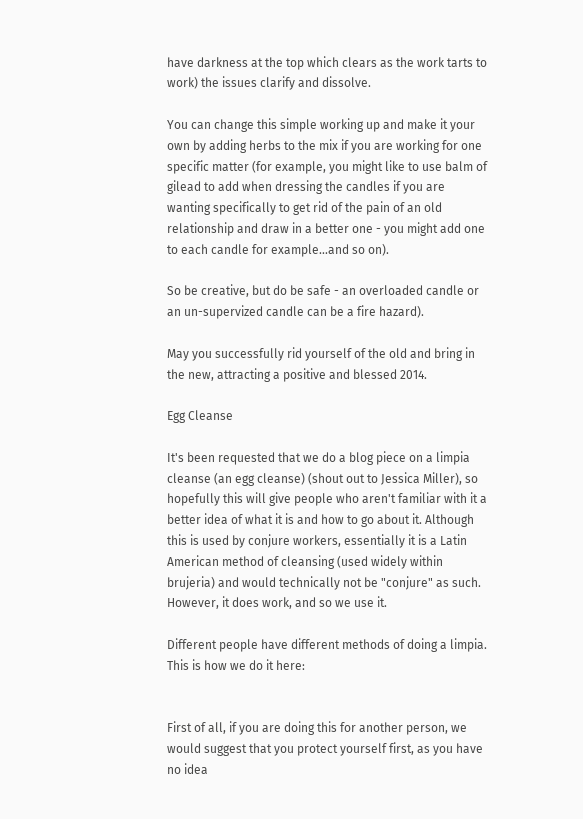have darkness at the top which clears as the work tarts to work) the issues clarify and dissolve.

You can change this simple working up and make it your own by adding herbs to the mix if you are working for one specific matter (for example, you might like to use balm of gilead to add when dressing the candles if you are wanting specifically to get rid of the pain of an old relationship and draw in a better one - you might add one to each candle for example...and so on).

So be creative, but do be safe - an overloaded candle or an un-supervized candle can be a fire hazard).

May you successfully rid yourself of the old and bring in the new, attracting a positive and blessed 2014.

Egg Cleanse

It's been requested that we do a blog piece on a limpia cleanse (an egg cleanse) (shout out to Jessica Miller), so hopefully this will give people who aren't familiar with it a better idea of what it is and how to go about it. Although this is used by conjure workers, essentially it is a Latin American method of cleansing (used widely within brujeria) and would technically not be "conjure" as such. However, it does work, and so we use it.

Different people have different methods of doing a limpia. This is how we do it here:


First of all, if you are doing this for another person, we would suggest that you protect yourself first, as you have no idea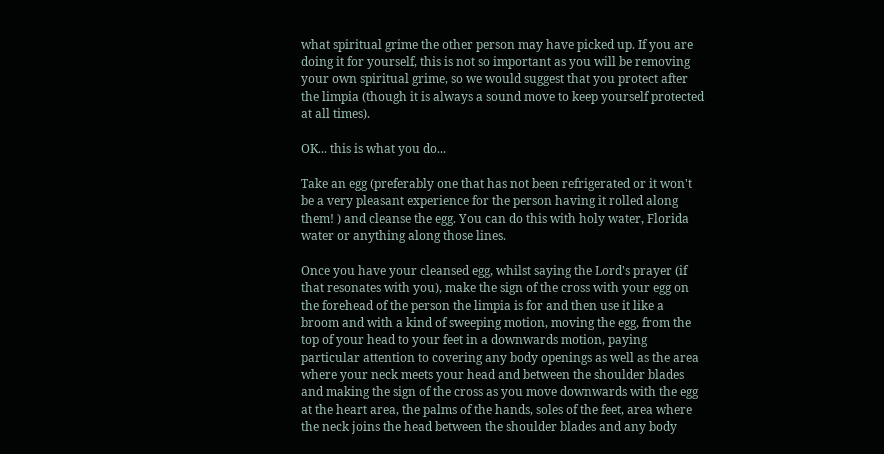what spiritual grime the other person may have picked up. If you are doing it for yourself, this is not so important as you will be removing your own spiritual grime, so we would suggest that you protect after the limpia (though it is always a sound move to keep yourself protected at all times).

OK... this is what you do...

Take an egg (preferably one that has not been refrigerated or it won't be a very pleasant experience for the person having it rolled along them! ) and cleanse the egg. You can do this with holy water, Florida water or anything along those lines.

Once you have your cleansed egg, whilst saying the Lord's prayer (if that resonates with you), make the sign of the cross with your egg on the forehead of the person the limpia is for and then use it like a broom and with a kind of sweeping motion, moving the egg, from the top of your head to your feet in a downwards motion, paying particular attention to covering any body openings as well as the area where your neck meets your head and between the shoulder blades and making the sign of the cross as you move downwards with the egg at the heart area, the palms of the hands, soles of the feet, area where the neck joins the head between the shoulder blades and any body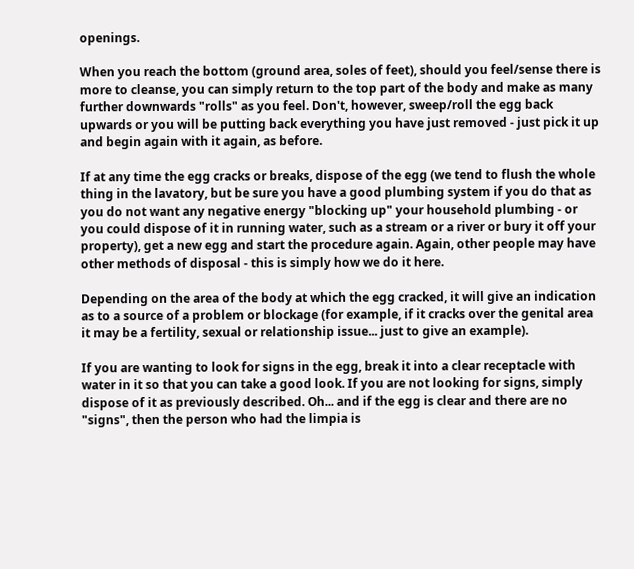openings.

When you reach the bottom (ground area, soles of feet), should you feel/sense there is more to cleanse, you can simply return to the top part of the body and make as many further downwards "rolls" as you feel. Don't, however, sweep/roll the egg back upwards or you will be putting back everything you have just removed - just pick it up and begin again with it again, as before.

If at any time the egg cracks or breaks, dispose of the egg (we tend to flush the whole thing in the lavatory, but be sure you have a good plumbing system if you do that as you do not want any negative energy "blocking up" your household plumbing - or you could dispose of it in running water, such as a stream or a river or bury it off your property), get a new egg and start the procedure again. Again, other people may have other methods of disposal - this is simply how we do it here.

Depending on the area of the body at which the egg cracked, it will give an indication as to a source of a problem or blockage (for example, if it cracks over the genital area it may be a fertility, sexual or relationship issue... just to give an example).

If you are wanting to look for signs in the egg, break it into a clear receptacle with water in it so that you can take a good look. If you are not looking for signs, simply dispose of it as previously described. Oh... and if the egg is clear and there are no "signs", then the person who had the limpia is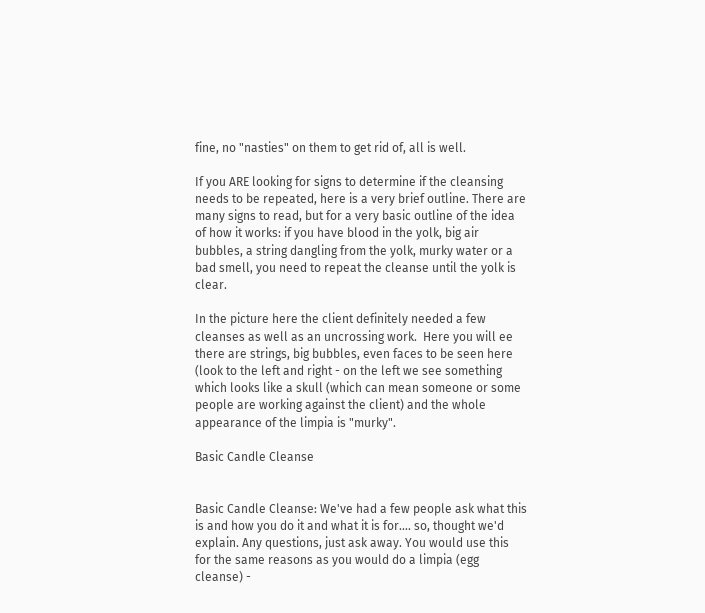fine, no "nasties" on them to get rid of, all is well.

If you ARE looking for signs to determine if the cleansing needs to be repeated, here is a very brief outline. There are many signs to read, but for a very basic outline of the idea of how it works: if you have blood in the yolk, big air bubbles, a string dangling from the yolk, murky water or a bad smell, you need to repeat the cleanse until the yolk is clear.

In the picture here the client definitely needed a few cleanses as well as an uncrossing work.  Here you will ee there are strings, big bubbles, even faces to be seen here (look to the left and right - on the left we see something which looks like a skull (which can mean someone or some people are working against the client) and the whole appearance of the limpia is "murky".

Basic Candle Cleanse


Basic Candle Cleanse: We've had a few people ask what this is and how you do it and what it is for.... so, thought we'd explain. Any questions, just ask away. You would use this for the same reasons as you would do a limpia (egg cleanse) -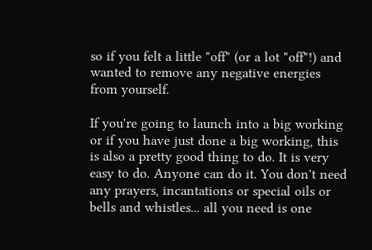so if you felt a little "off" (or a lot "off"!) and wanted to remove any negative energies from yourself.

If you're going to launch into a big working or if you have just done a big working, this is also a pretty good thing to do. It is very easy to do. Anyone can do it. You don't need any prayers, incantations or special oils or bells and whistles... all you need is one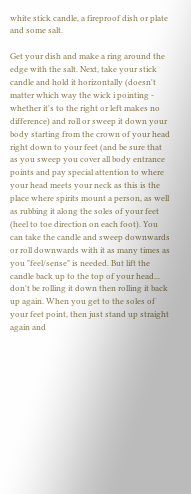white stick candle, a fireproof dish or plate and some salt.

Get your dish and make a ring around the edge with the salt. Next, take your stick candle and hold it horizontally (doesn't matter which way the wick i pointing - whether it's to the right or left makes no difference) and roll or sweep it down your body starting from the crown of your head right down to your feet (and be sure that as you sweep you cover all body entrance points and pay special attention to where your head meets your neck as this is the place where spirits mount a person, as well as rubbing it along the soles of your feet (heel to toe direction on each foot). You can take the candle and sweep downwards or roll downwards with it as many times as you "feel/sense" is needed. But lift the candle back up to the top of your head... don't be rolling it down then rolling it back up again. When you get to the soles of your feet point, then just stand up straight again and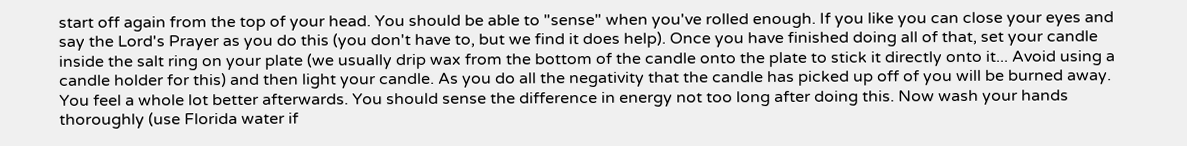start off again from the top of your head. You should be able to "sense" when you've rolled enough. If you like you can close your eyes and say the Lord's Prayer as you do this (you don't have to, but we find it does help). Once you have finished doing all of that, set your candle inside the salt ring on your plate (we usually drip wax from the bottom of the candle onto the plate to stick it directly onto it... Avoid using a candle holder for this) and then light your candle. As you do all the negativity that the candle has picked up off of you will be burned away. You feel a whole lot better afterwards. You should sense the difference in energy not too long after doing this. Now wash your hands thoroughly (use Florida water if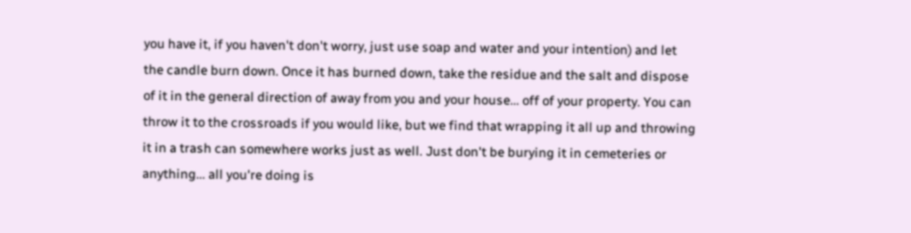you have it, if you haven't don't worry, just use soap and water and your intention) and let the candle burn down. Once it has burned down, take the residue and the salt and dispose of it in the general direction of away from you and your house... off of your property. You can throw it to the crossroads if you would like, but we find that wrapping it all up and throwing it in a trash can somewhere works just as well. Just don't be burying it in cemeteries or anything... all you're doing is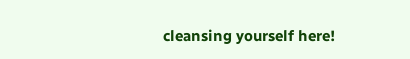cleansing yourself here!